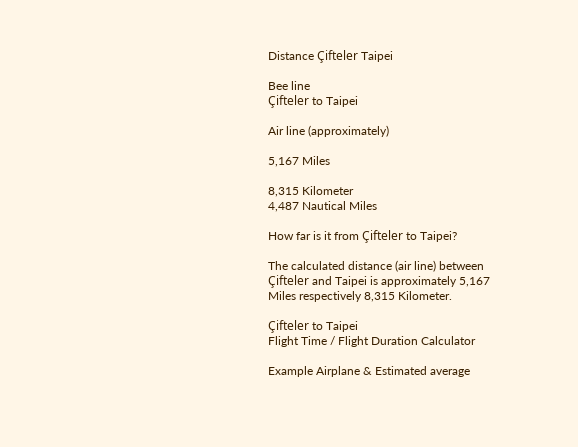Distance Çifteler Taipei

Bee line
Çifteler to Taipei

Air line (approximately)

5,167 Miles

8,315 Kilometer
4,487 Nautical Miles

How far is it from Çifteler to Taipei?

The calculated distance (air line) between Çifteler and Taipei is approximately 5,167 Miles respectively 8,315 Kilometer.

Çifteler to Taipei
Flight Time / Flight Duration Calculator

Example Airplane & Estimated average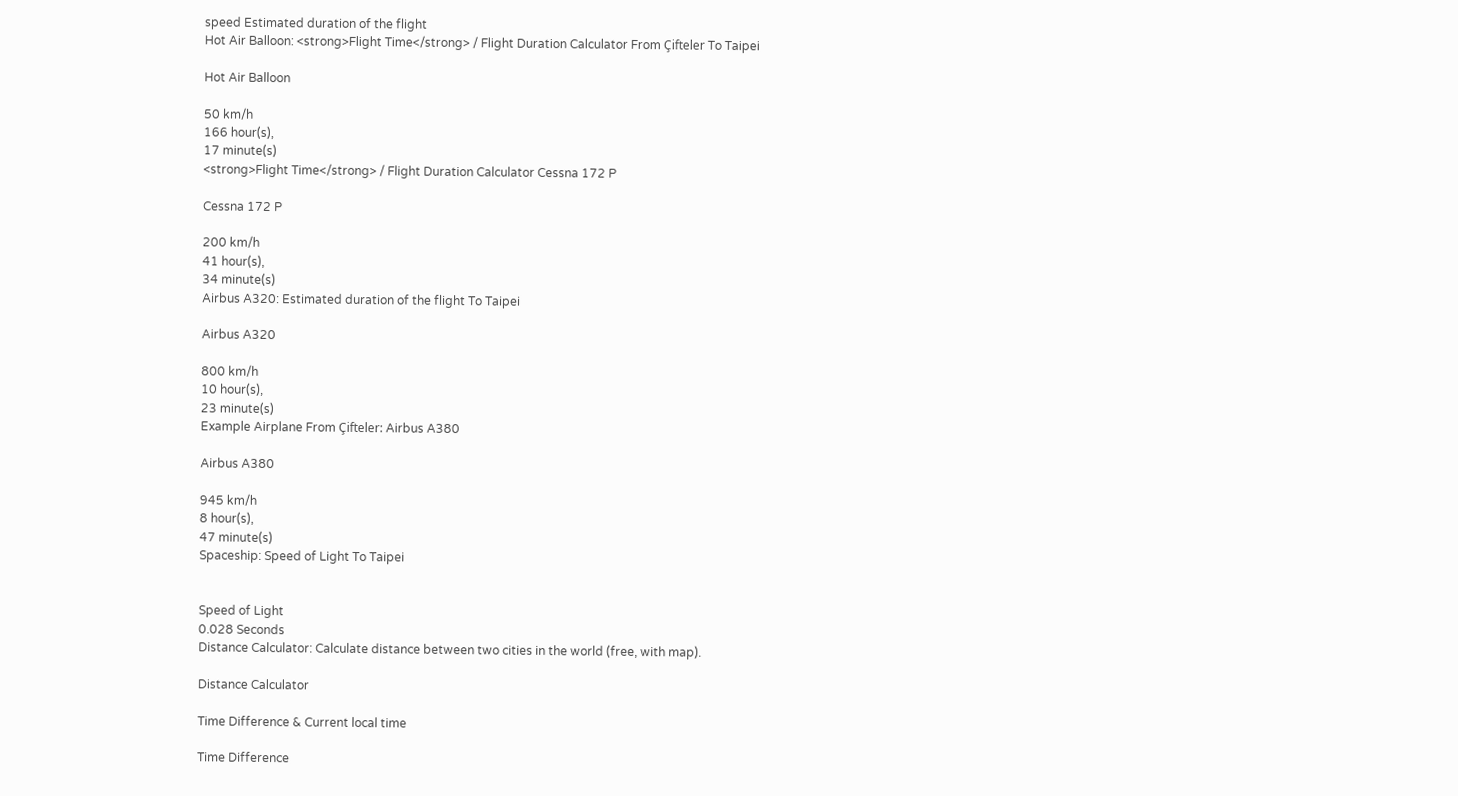speed Estimated duration of the flight
Hot Air Balloon: <strong>Flight Time</strong> / Flight Duration Calculator From Çifteler To Taipei

Hot Air Balloon

50 km/h
166 hour(s),
17 minute(s)
<strong>Flight Time</strong> / Flight Duration Calculator Cessna 172 P

Cessna 172 P

200 km/h
41 hour(s),
34 minute(s)
Airbus A320: Estimated duration of the flight To Taipei

Airbus A320

800 km/h
10 hour(s),
23 minute(s)
Example Airplane From Çifteler: Airbus A380

Airbus A380

945 km/h
8 hour(s),
47 minute(s)
Spaceship: Speed of Light To Taipei


Speed of Light
0.028 Seconds
Distance Calculator: Calculate distance between two cities in the world (free, with map).

Distance Calculator

Time Difference & Current local time

Time Difference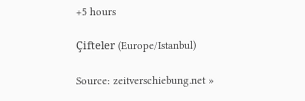+5 hours

Çifteler (Europe/Istanbul)

Source: zeitverschiebung.net »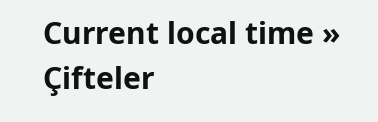Current local time » Çifteler